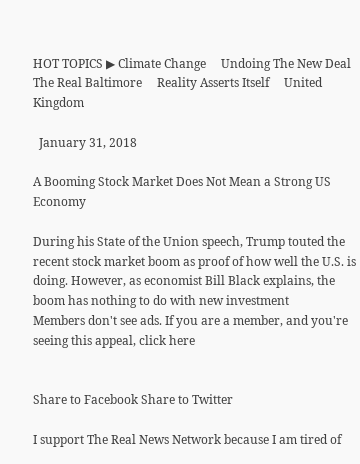HOT TOPICS ▶ Climate Change     Undoing The New Deal     The Real Baltimore     Reality Asserts Itself     United Kingdom

  January 31, 2018

A Booming Stock Market Does Not Mean a Strong US Economy

During his State of the Union speech, Trump touted the recent stock market boom as proof of how well the U.S. is doing. However, as economist Bill Black explains, the boom has nothing to do with new investment
Members don't see ads. If you are a member, and you're seeing this appeal, click here


Share to Facebook Share to Twitter

I support The Real News Network because I am tired of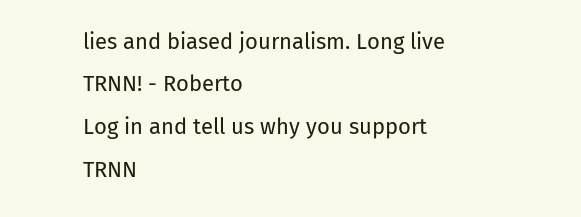lies and biased journalism. Long live TRNN! - Roberto
Log in and tell us why you support TRNN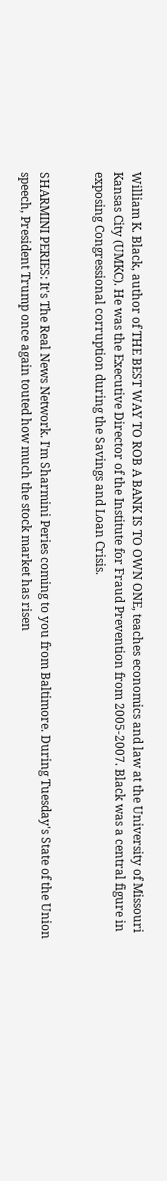William K. Black, author of THE BEST WAY TO ROB A BANK IS TO OWN ONE, teaches economics and law at the University of Missouri Kansas City (UMKC). He was the Executive Director of the Institute for Fraud Prevention from 2005-2007. Black was a central figure in exposing Congressional corruption during the Savings and Loan Crisis.


SHARMINI PERIES: It's The Real News Network. I'm Sharmini Peries coming to you from Baltimore. During Tuesday's State of the Union speech, President Trump once again touted how much the stock market has risen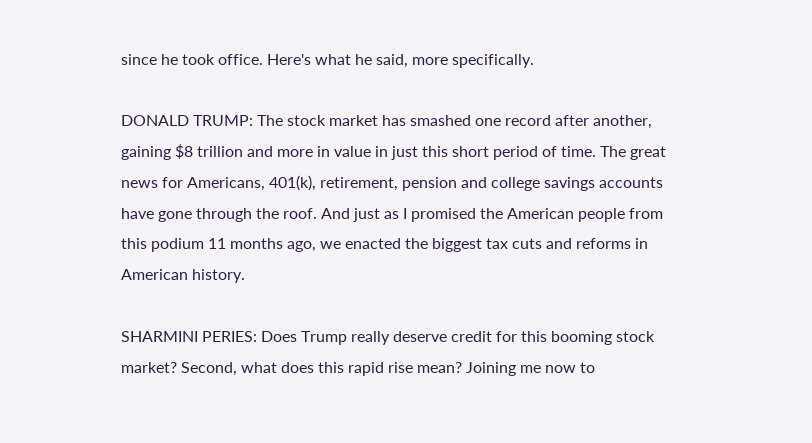since he took office. Here's what he said, more specifically.

DONALD TRUMP: The stock market has smashed one record after another, gaining $8 trillion and more in value in just this short period of time. The great news for Americans, 401(k), retirement, pension and college savings accounts have gone through the roof. And just as I promised the American people from this podium 11 months ago, we enacted the biggest tax cuts and reforms in American history.

SHARMINI PERIES: Does Trump really deserve credit for this booming stock market? Second, what does this rapid rise mean? Joining me now to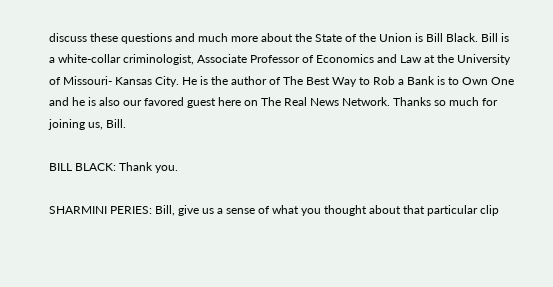discuss these questions and much more about the State of the Union is Bill Black. Bill is a white-collar criminologist, Associate Professor of Economics and Law at the University of Missouri- Kansas City. He is the author of The Best Way to Rob a Bank is to Own One and he is also our favored guest here on The Real News Network. Thanks so much for joining us, Bill.

BILL BLACK: Thank you.

SHARMINI PERIES: Bill, give us a sense of what you thought about that particular clip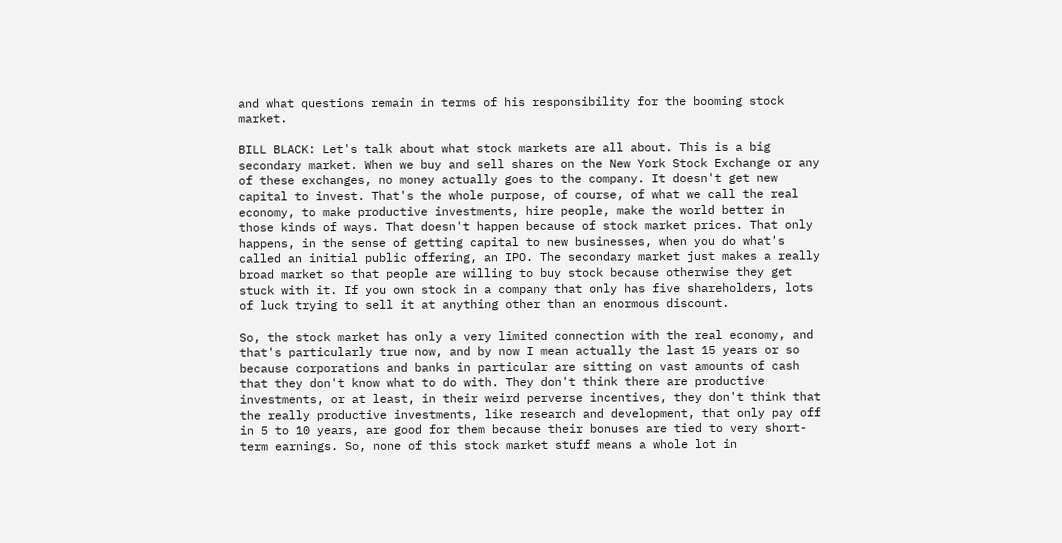and what questions remain in terms of his responsibility for the booming stock market.

BILL BLACK: Let's talk about what stock markets are all about. This is a big secondary market. When we buy and sell shares on the New York Stock Exchange or any of these exchanges, no money actually goes to the company. It doesn't get new capital to invest. That's the whole purpose, of course, of what we call the real economy, to make productive investments, hire people, make the world better in those kinds of ways. That doesn't happen because of stock market prices. That only happens, in the sense of getting capital to new businesses, when you do what's called an initial public offering, an IPO. The secondary market just makes a really broad market so that people are willing to buy stock because otherwise they get stuck with it. If you own stock in a company that only has five shareholders, lots of luck trying to sell it at anything other than an enormous discount.

So, the stock market has only a very limited connection with the real economy, and that's particularly true now, and by now I mean actually the last 15 years or so because corporations and banks in particular are sitting on vast amounts of cash that they don't know what to do with. They don't think there are productive investments, or at least, in their weird perverse incentives, they don't think that the really productive investments, like research and development, that only pay off in 5 to 10 years, are good for them because their bonuses are tied to very short-term earnings. So, none of this stock market stuff means a whole lot in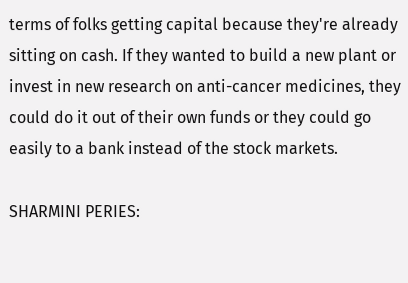terms of folks getting capital because they're already sitting on cash. If they wanted to build a new plant or invest in new research on anti-cancer medicines, they could do it out of their own funds or they could go easily to a bank instead of the stock markets.

SHARMINI PERIES: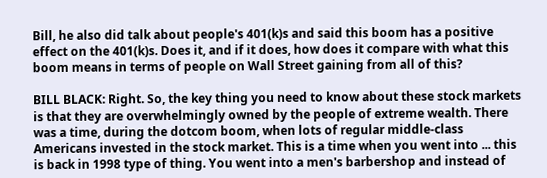Bill, he also did talk about people's 401(k)s and said this boom has a positive effect on the 401(k)s. Does it, and if it does, how does it compare with what this boom means in terms of people on Wall Street gaining from all of this?

BILL BLACK: Right. So, the key thing you need to know about these stock markets is that they are overwhelmingly owned by the people of extreme wealth. There was a time, during the dotcom boom, when lots of regular middle-class Americans invested in the stock market. This is a time when you went into ... this is back in 1998 type of thing. You went into a men's barbershop and instead of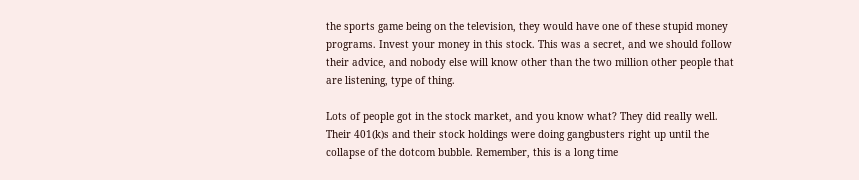the sports game being on the television, they would have one of these stupid money programs. Invest your money in this stock. This was a secret, and we should follow their advice, and nobody else will know other than the two million other people that are listening, type of thing.

Lots of people got in the stock market, and you know what? They did really well. Their 401(k)s and their stock holdings were doing gangbusters right up until the collapse of the dotcom bubble. Remember, this is a long time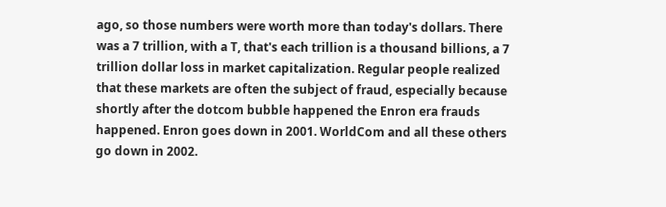ago, so those numbers were worth more than today's dollars. There was a 7 trillion, with a T, that's each trillion is a thousand billions, a 7 trillion dollar loss in market capitalization. Regular people realized that these markets are often the subject of fraud, especially because shortly after the dotcom bubble happened the Enron era frauds happened. Enron goes down in 2001. WorldCom and all these others go down in 2002.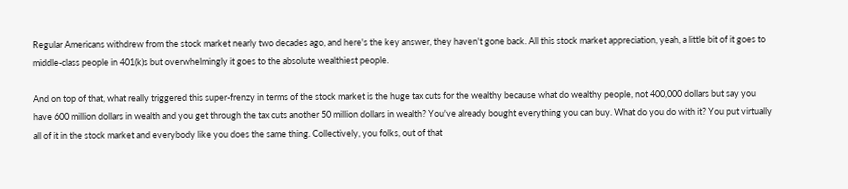Regular Americans withdrew from the stock market nearly two decades ago, and here's the key answer, they haven't gone back. All this stock market appreciation, yeah, a little bit of it goes to middle-class people in 401(k)s but overwhelmingly it goes to the absolute wealthiest people.

And on top of that, what really triggered this super-frenzy in terms of the stock market is the huge tax cuts for the wealthy because what do wealthy people, not 400,000 dollars but say you have 600 million dollars in wealth and you get through the tax cuts another 50 million dollars in wealth? You've already bought everything you can buy. What do you do with it? You put virtually all of it in the stock market and everybody like you does the same thing. Collectively, you folks, out of that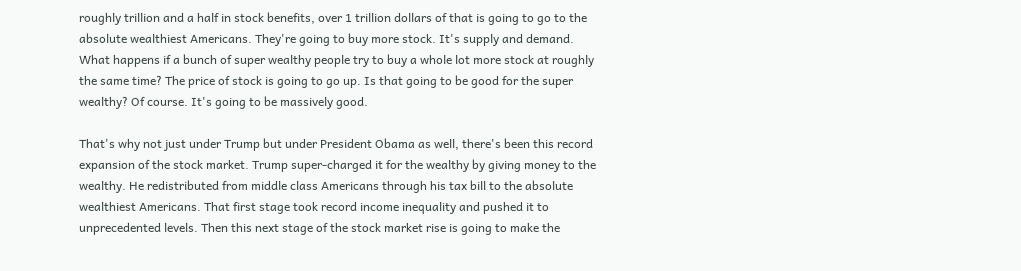roughly trillion and a half in stock benefits, over 1 trillion dollars of that is going to go to the absolute wealthiest Americans. They're going to buy more stock. It's supply and demand. What happens if a bunch of super wealthy people try to buy a whole lot more stock at roughly the same time? The price of stock is going to go up. Is that going to be good for the super wealthy? Of course. It's going to be massively good.

That's why not just under Trump but under President Obama as well, there's been this record expansion of the stock market. Trump super-charged it for the wealthy by giving money to the wealthy. He redistributed from middle class Americans through his tax bill to the absolute wealthiest Americans. That first stage took record income inequality and pushed it to unprecedented levels. Then this next stage of the stock market rise is going to make the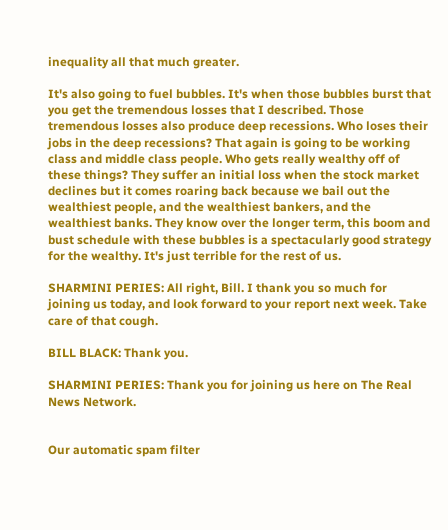inequality all that much greater.

It's also going to fuel bubbles. It's when those bubbles burst that you get the tremendous losses that I described. Those tremendous losses also produce deep recessions. Who loses their jobs in the deep recessions? That again is going to be working class and middle class people. Who gets really wealthy off of these things? They suffer an initial loss when the stock market declines but it comes roaring back because we bail out the wealthiest people, and the wealthiest bankers, and the wealthiest banks. They know over the longer term, this boom and bust schedule with these bubbles is a spectacularly good strategy for the wealthy. It's just terrible for the rest of us.

SHARMINI PERIES: All right, Bill. I thank you so much for joining us today, and look forward to your report next week. Take care of that cough.

BILL BLACK: Thank you.

SHARMINI PERIES: Thank you for joining us here on The Real News Network.


Our automatic spam filter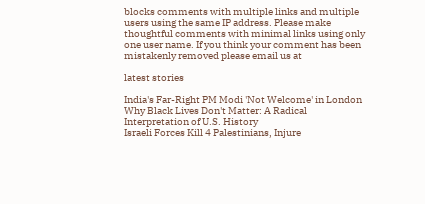blocks comments with multiple links and multiple users using the same IP address. Please make thoughtful comments with minimal links using only one user name. If you think your comment has been mistakenly removed please email us at

latest stories

India's Far-Right PM Modi 'Not Welcome' in London
Why Black Lives Don't Matter: A Radical Interpretation of U.S. History
Israeli Forces Kill 4 Palestinians, Injure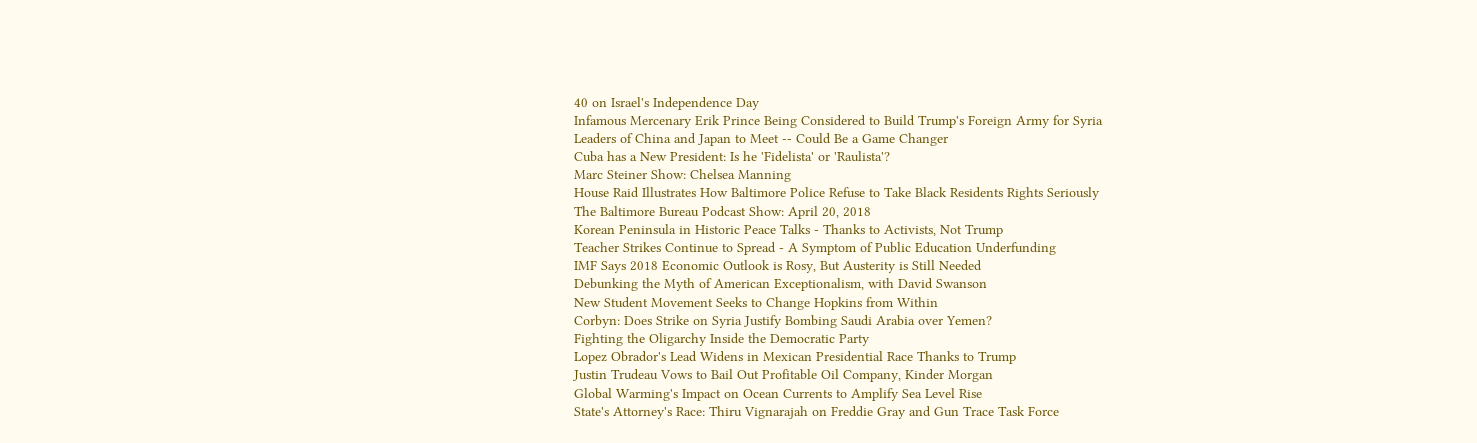40 on Israel's Independence Day
Infamous Mercenary Erik Prince Being Considered to Build Trump's Foreign Army for Syria
Leaders of China and Japan to Meet -- Could Be a Game Changer
Cuba has a New President: Is he 'Fidelista' or 'Raulista'?
Marc Steiner Show: Chelsea Manning
House Raid Illustrates How Baltimore Police Refuse to Take Black Residents Rights Seriously
The Baltimore Bureau Podcast Show: April 20, 2018
Korean Peninsula in Historic Peace Talks - Thanks to Activists, Not Trump
Teacher Strikes Continue to Spread - A Symptom of Public Education Underfunding
IMF Says 2018 Economic Outlook is Rosy, But Austerity is Still Needed
Debunking the Myth of American Exceptionalism, with David Swanson
New Student Movement Seeks to Change Hopkins from Within
Corbyn: Does Strike on Syria Justify Bombing Saudi Arabia over Yemen?
Fighting the Oligarchy Inside the Democratic Party
Lopez Obrador's Lead Widens in Mexican Presidential Race Thanks to Trump
Justin Trudeau Vows to Bail Out Profitable Oil Company, Kinder Morgan
Global Warming's Impact on Ocean Currents to Amplify Sea Level Rise
State's Attorney's Race: Thiru Vignarajah on Freddie Gray and Gun Trace Task Force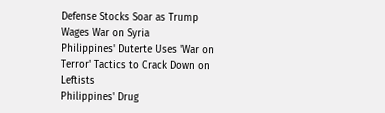Defense Stocks Soar as Trump Wages War on Syria
Philippines' Duterte Uses 'War on Terror' Tactics to Crack Down on Leftists
Philippines' Drug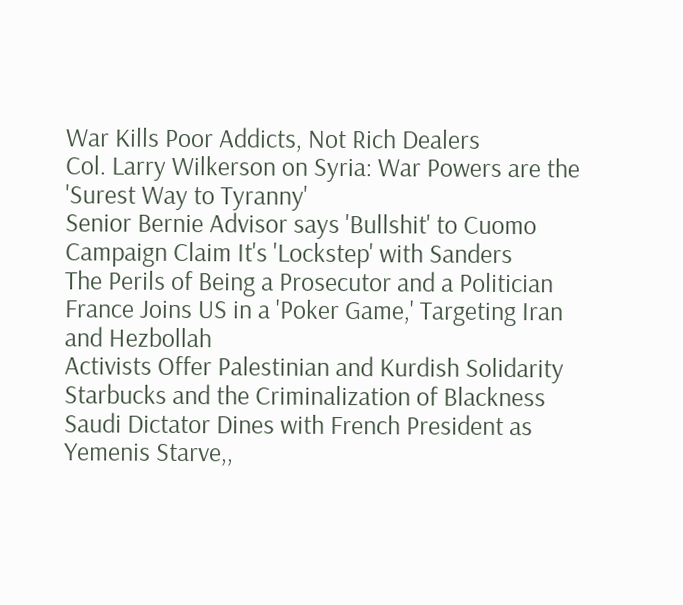War Kills Poor Addicts, Not Rich Dealers
Col. Larry Wilkerson on Syria: War Powers are the 'Surest Way to Tyranny'
Senior Bernie Advisor says 'Bullshit' to Cuomo Campaign Claim It's 'Lockstep' with Sanders
The Perils of Being a Prosecutor and a Politician
France Joins US in a 'Poker Game,' Targeting Iran and Hezbollah
Activists Offer Palestinian and Kurdish Solidarity
Starbucks and the Criminalization of Blackness
Saudi Dictator Dines with French President as Yemenis Starve,,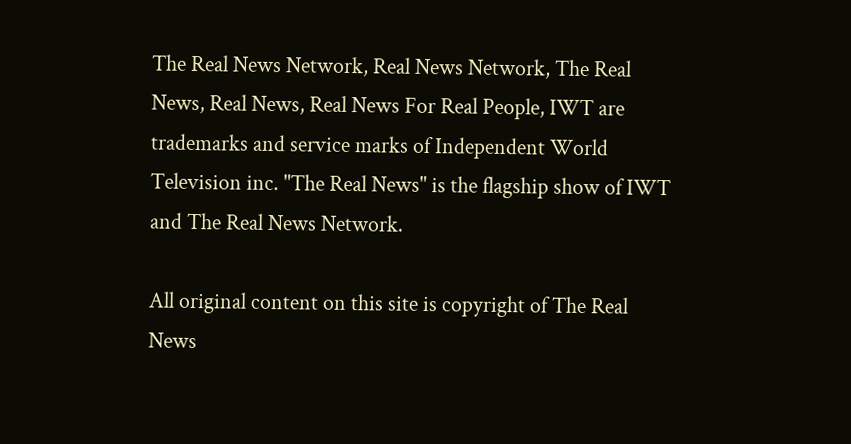The Real News Network, Real News Network, The Real News, Real News, Real News For Real People, IWT are trademarks and service marks of Independent World Television inc. "The Real News" is the flagship show of IWT and The Real News Network.

All original content on this site is copyright of The Real News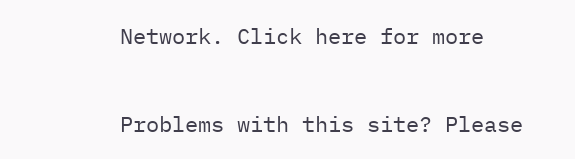Network. Click here for more

Problems with this site? Please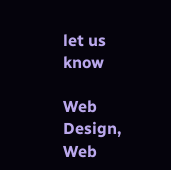let us know

Web Design, Web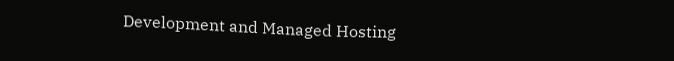Development and Managed Hosting